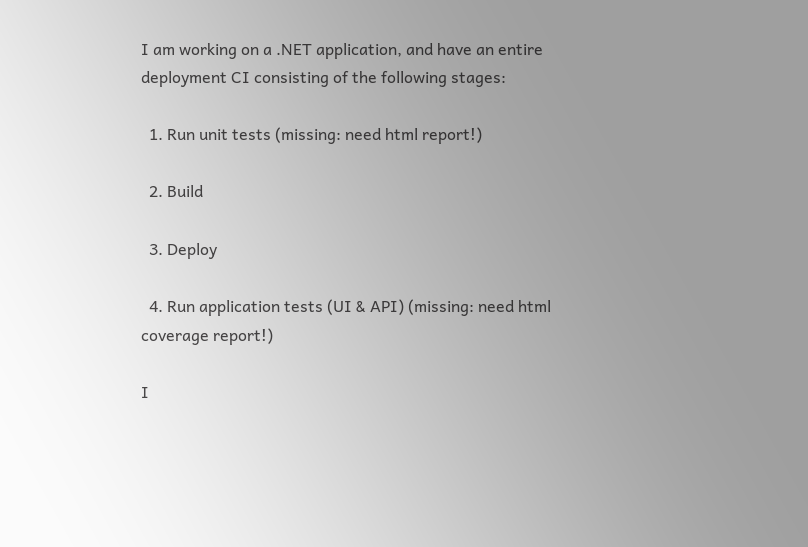I am working on a .NET application, and have an entire deployment CI consisting of the following stages:

  1. Run unit tests (missing: need html report!)

  2. Build

  3. Deploy

  4. Run application tests (UI & API) (missing: need html coverage report!)

I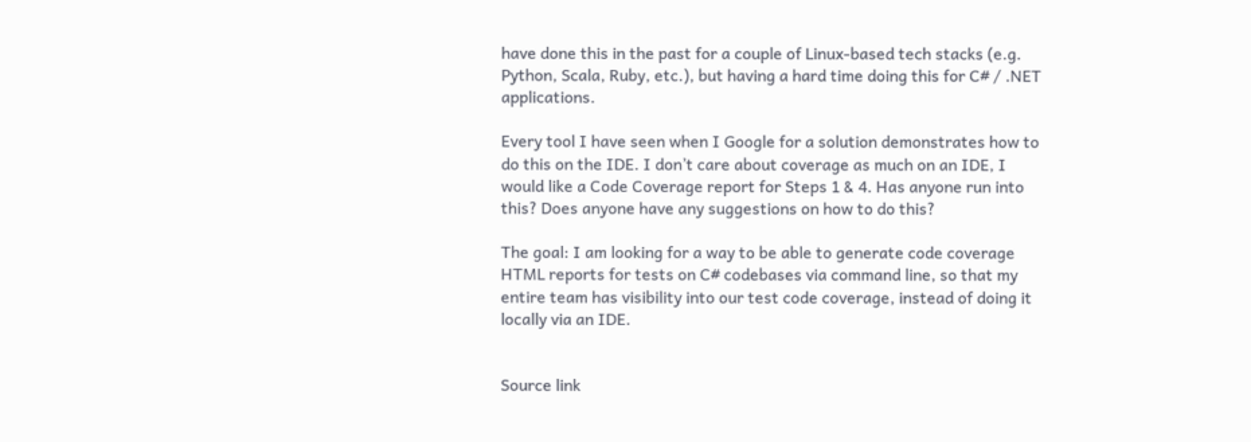have done this in the past for a couple of Linux-based tech stacks (e.g. Python, Scala, Ruby, etc.), but having a hard time doing this for C# / .NET applications.

Every tool I have seen when I Google for a solution demonstrates how to do this on the IDE. I don’t care about coverage as much on an IDE, I would like a Code Coverage report for Steps 1 & 4. Has anyone run into this? Does anyone have any suggestions on how to do this?

The goal: I am looking for a way to be able to generate code coverage HTML reports for tests on C# codebases via command line, so that my entire team has visibility into our test code coverage, instead of doing it locally via an IDE.


Source link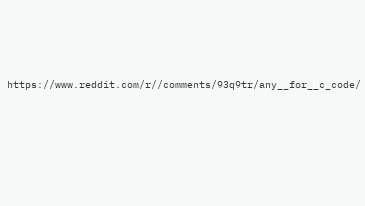https://www.reddit.com/r//comments/93q9tr/any__for__c_code/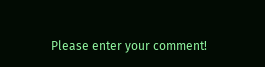Please enter your comment!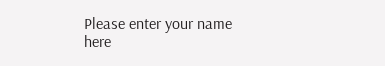Please enter your name here